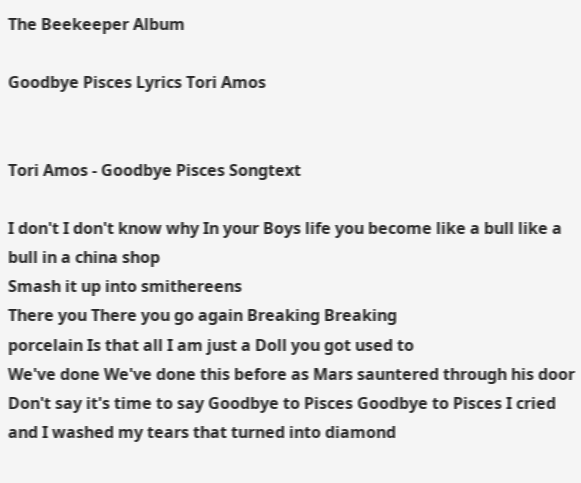The Beekeeper Album

Goodbye Pisces Lyrics Tori Amos


Tori Amos - Goodbye Pisces Songtext

I don't I don't know why In your Boys life you become like a bull like a bull in a china shop
Smash it up into smithereens
There you There you go again Breaking Breaking
porcelain Is that all I am just a Doll you got used to
We've done We've done this before as Mars sauntered through his door Don't say it's time to say Goodbye to Pisces Goodbye to Pisces I cried and I washed my tears that turned into diamond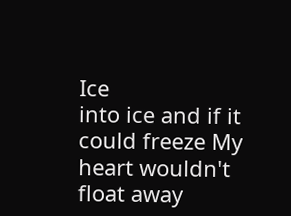Ice
into ice and if it could freeze My heart wouldn't float away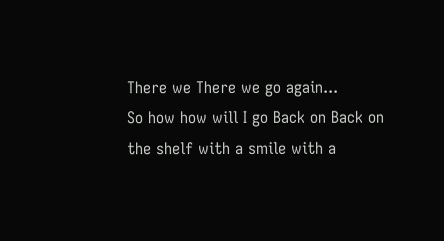There we There we go again...
So how how will I go Back on Back on the shelf with a smile with a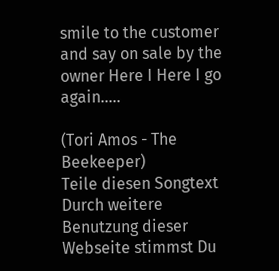smile to the customer and say on sale by the owner Here I Here I go again.....

(Tori Amos - The Beekeeper)
Teile diesen Songtext
Durch weitere Benutzung dieser Webseite stimmst Du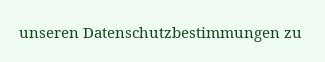unseren Datenschutzbestimmungen zu